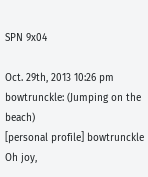SPN 9x04

Oct. 29th, 2013 10:26 pm
bowtrunckle: (Jumping on the beach)
[personal profile] bowtrunckle
Oh joy,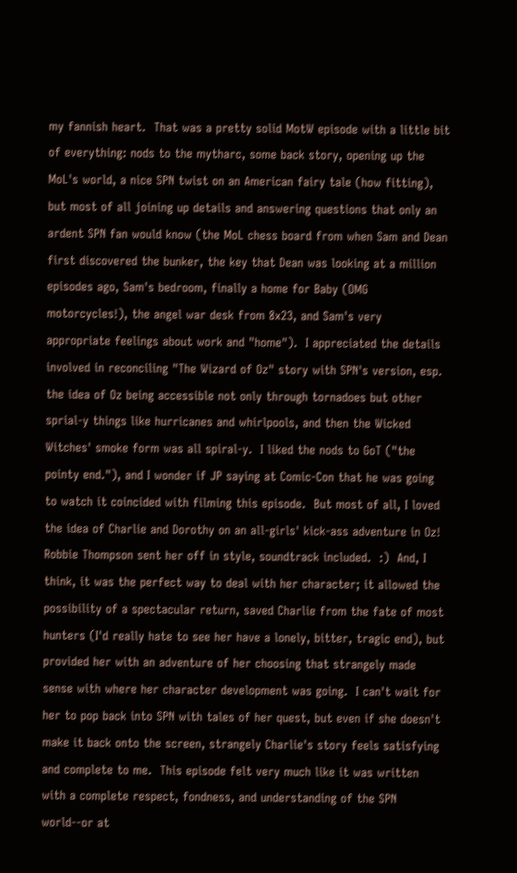my fannish heart.  That was a pretty solid MotW episode with a little bit of everything: nods to the mytharc, some back story, opening up the MoL's world, a nice SPN twist on an American fairy tale (how fitting), but most of all joining up details and answering questions that only an ardent SPN fan would know (the MoL chess board from when Sam and Dean first discovered the bunker, the key that Dean was looking at a million episodes ago, Sam's bedroom, finally a home for Baby (OMG motorcycles!), the angel war desk from 8x23, and Sam's very appropriate feelings about work and "home").  I appreciated the details involved in reconciling "The Wizard of Oz" story with SPN's version, esp. the idea of Oz being accessible not only through tornadoes but other sprial-y things like hurricanes and whirlpools, and then the Wicked Witches' smoke form was all spiral-y.  I liked the nods to GoT ("the pointy end."), and I wonder if JP saying at Comic-Con that he was going to watch it coincided with filming this episode.  But most of all, I loved the idea of Charlie and Dorothy on an all-girls' kick-ass adventure in Oz!  Robbie Thompson sent her off in style, soundtrack included.  :)  And, I think, it was the perfect way to deal with her character; it allowed the possibility of a spectacular return, saved Charlie from the fate of most hunters (I'd really hate to see her have a lonely, bitter, tragic end), but provided her with an adventure of her choosing that strangely made sense with where her character development was going.  I can't wait for her to pop back into SPN with tales of her quest, but even if she doesn't make it back onto the screen, strangely Charlie's story feels satisfying and complete to me.  This episode felt very much like it was written with a complete respect, fondness, and understanding of the SPN world--or at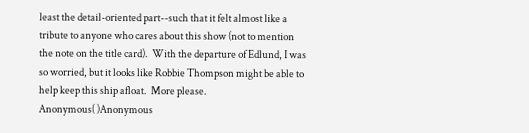least the detail-oriented part--such that it felt almost like a tribute to anyone who cares about this show (not to mention the note on the title card).  With the departure of Edlund, I was so worried, but it looks like Robbie Thompson might be able to help keep this ship afloat.  More please.
Anonymous( )Anonymous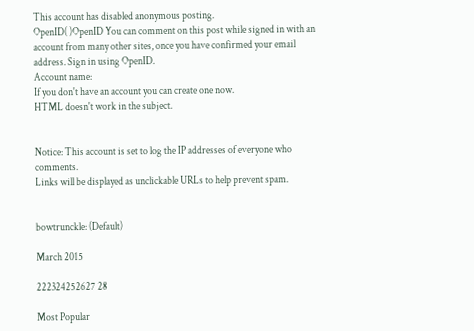This account has disabled anonymous posting.
OpenID( )OpenID You can comment on this post while signed in with an account from many other sites, once you have confirmed your email address. Sign in using OpenID.
Account name:
If you don't have an account you can create one now.
HTML doesn't work in the subject.


Notice: This account is set to log the IP addresses of everyone who comments.
Links will be displayed as unclickable URLs to help prevent spam.


bowtrunckle: (Default)

March 2015

222324252627 28

Most Popular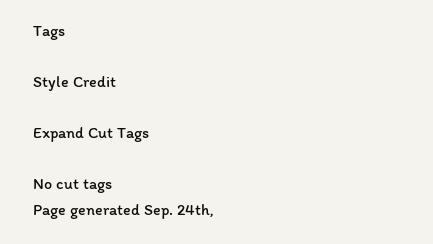Tags

Style Credit

Expand Cut Tags

No cut tags
Page generated Sep. 24th,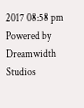2017 08:58 pm
Powered by Dreamwidth Studios